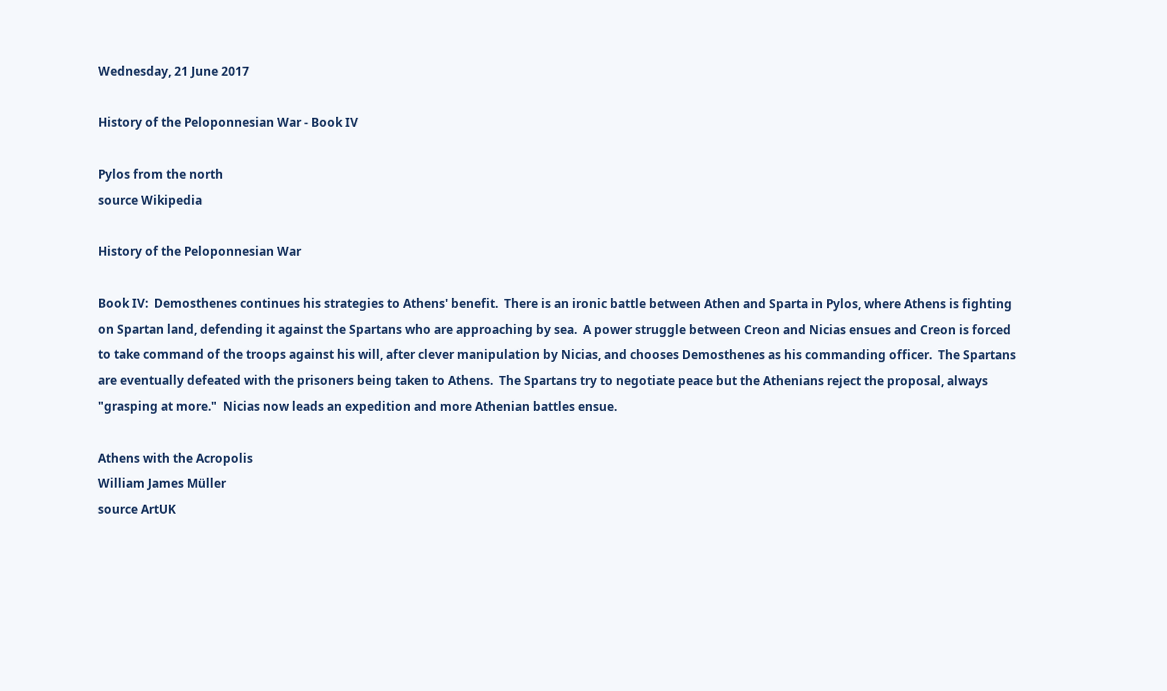Wednesday, 21 June 2017

History of the Peloponnesian War - Book IV

Pylos from the north
source Wikipedia

History of the Peloponnesian War

Book IV:  Demosthenes continues his strategies to Athens' benefit.  There is an ironic battle between Athen and Sparta in Pylos, where Athens is fighting on Spartan land, defending it against the Spartans who are approaching by sea.  A power struggle between Creon and Nicias ensues and Creon is forced to take command of the troops against his will, after clever manipulation by Nicias, and chooses Demosthenes as his commanding officer.  The Spartans are eventually defeated with the prisoners being taken to Athens.  The Spartans try to negotiate peace but the Athenians reject the proposal, always "grasping at more."  Nicias now leads an expedition and more Athenian battles ensue.

Athens with the Acropolis
William James Müller
source ArtUK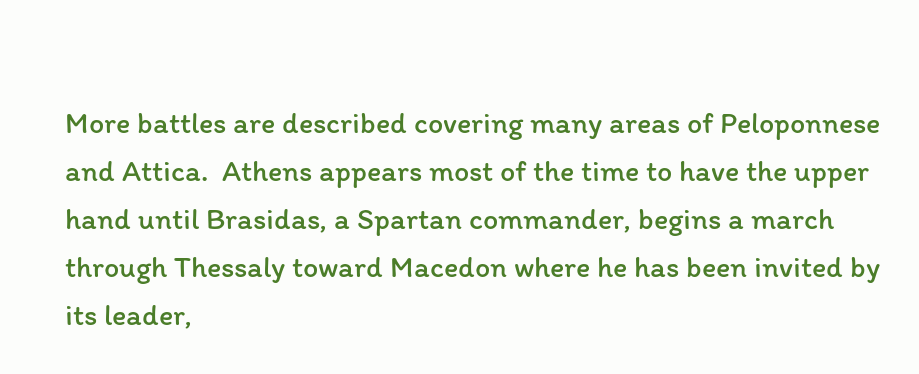More battles are described covering many areas of Peloponnese and Attica.  Athens appears most of the time to have the upper hand until Brasidas, a Spartan commander, begins a march through Thessaly toward Macedon where he has been invited by its leader,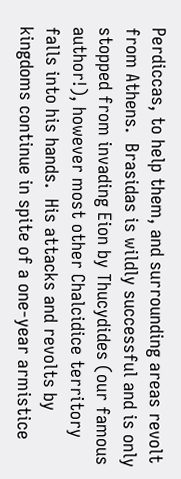Perdiccas, to help them, and surrounding areas revolt from Athens.  Brasidas is wildly successful and is only stopped from invading Eion by Thucydides (our famous author!), however most other Chalcidice territory falls into his hands.  His attacks and revolts by kingdoms continue in spite of a one-year armistice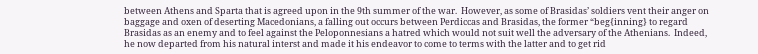between Athens and Sparta that is agreed upon in the 9th summer of the war.  However, as some of Brasidas’ soldiers vent their anger on baggage and oxen of deserting Macedonians, a falling out occurs between Perdiccas and Brasidas, the former “beg{inning} to regard Brasidas as an enemy and to feel against the Peloponnesians a hatred which would not suit well the adversary of the Athenians.  Indeed, he now departed from his natural interst and made it his endeavor to come to terms with the latter and to get rid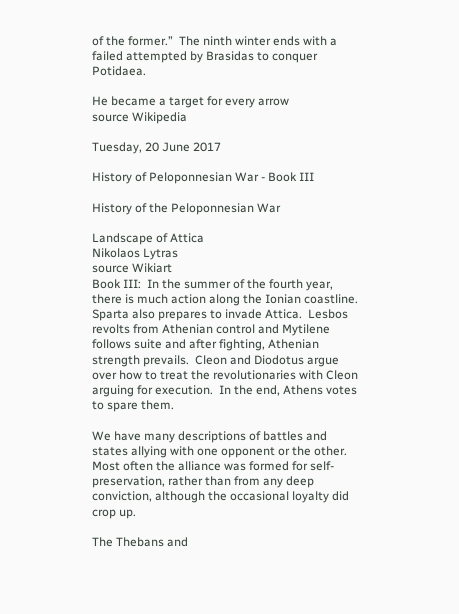of the former.”  The ninth winter ends with a failed attempted by Brasidas to conquer Potidaea.

He became a target for every arrow
source Wikipedia

Tuesday, 20 June 2017

History of Peloponnesian War - Book III

History of the Peloponnesian War

Landscape of Attica
Nikolaos Lytras
source Wikiart
Book III:  In the summer of the fourth year, there is much action along the Ionian coastline.  Sparta also prepares to invade Attica.  Lesbos revolts from Athenian control and Mytilene follows suite and after fighting, Athenian strength prevails.  Cleon and Diodotus argue over how to treat the revolutionaries with Cleon arguing for execution.  In the end, Athens votes to spare them.

We have many descriptions of battles and states allying with one opponent or the other.  Most often the alliance was formed for self-preservation, rather than from any deep conviction, although the occasional loyalty did crop up.

The Thebans and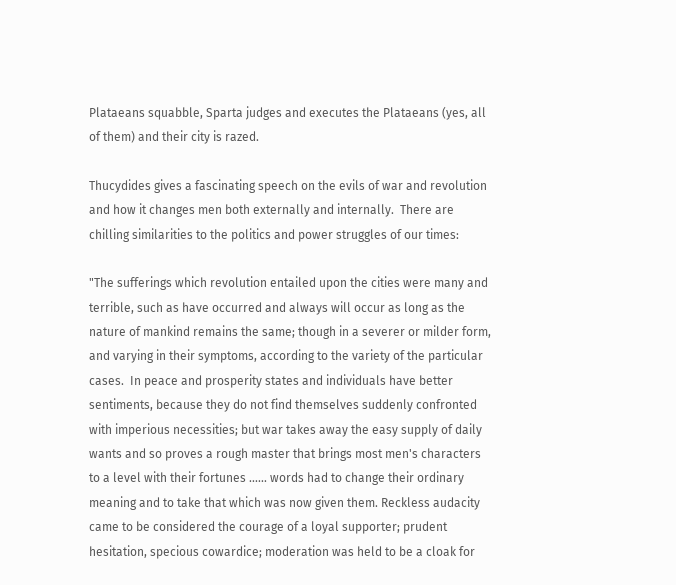Plataeans squabble, Sparta judges and executes the Plataeans (yes, all of them) and their city is razed.

Thucydides gives a fascinating speech on the evils of war and revolution and how it changes men both externally and internally.  There are chilling similarities to the politics and power struggles of our times:

"The sufferings which revolution entailed upon the cities were many and terrible, such as have occurred and always will occur as long as the nature of mankind remains the same; though in a severer or milder form, and varying in their symptoms, according to the variety of the particular cases.  In peace and prosperity states and individuals have better sentiments, because they do not find themselves suddenly confronted with imperious necessities; but war takes away the easy supply of daily wants and so proves a rough master that brings most men's characters to a level with their fortunes ...... words had to change their ordinary meaning and to take that which was now given them. Reckless audacity came to be considered the courage of a loyal supporter; prudent hesitation, specious cowardice; moderation was held to be a cloak for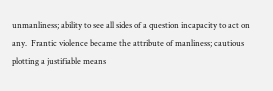unmanliness; ability to see all sides of a question incapacity to act on any.  Frantic violence became the attribute of manliness; cautious plotting a justifiable means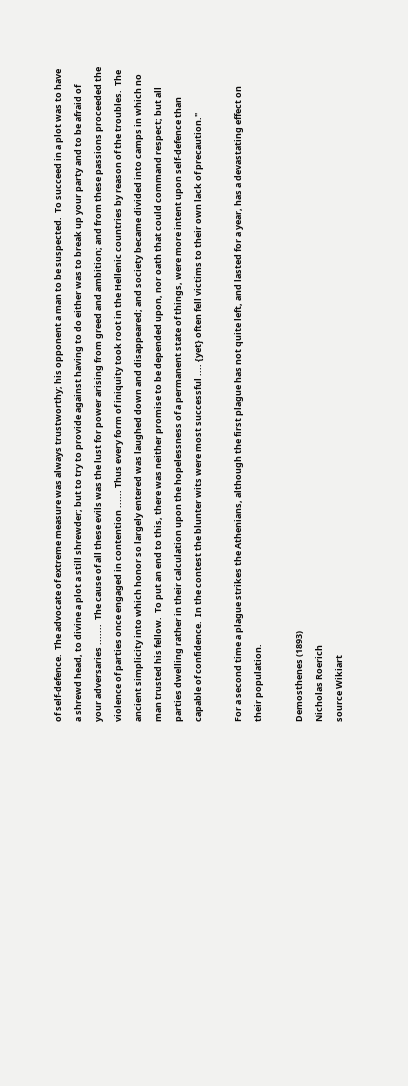of self-defence.  The advocate of extreme measure was always trustworthy; his opponent a man to be suspected.  To succeed in a plot was to have a shrewd head, to divine a plot a still shrewder; but to try to provide against having to do either was to break up your party and to be afraid of your adversaries .......  The cause of all these evils was the lust for power arising from greed and ambition; and from these passions proceeded the violence of parties once engaged in contention ...... Thus every form of iniquity took root in the Hellenic countries by reason of the troubles.  The ancient simplicity into which honor so largely entered was laughed down and disappeared; and society became divided into camps in which no man trusted his fellow.  To put an end to this, there was neither promise to be depended upon, nor oath that could command respect; but all parties dwelling rather in their calculation upon the hopelessness of a permanent state of things, were more intent upon self-defence than capable of confidence.  In the contest the blunter wits were most successful .... {yet} often fell victims to their own lack of precaution."

For a second time a plague strikes the Athenians, although the first plague has not quite left, and lasted for a year, has a devastating effect on their population.

Demosthenes (1893)
Nicholas Roerich
source Wikiart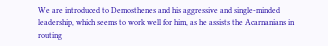We are introduced to Demosthenes and his aggressive and single-minded leadership, which seems to work well for him, as he assists the Acarnanians in routing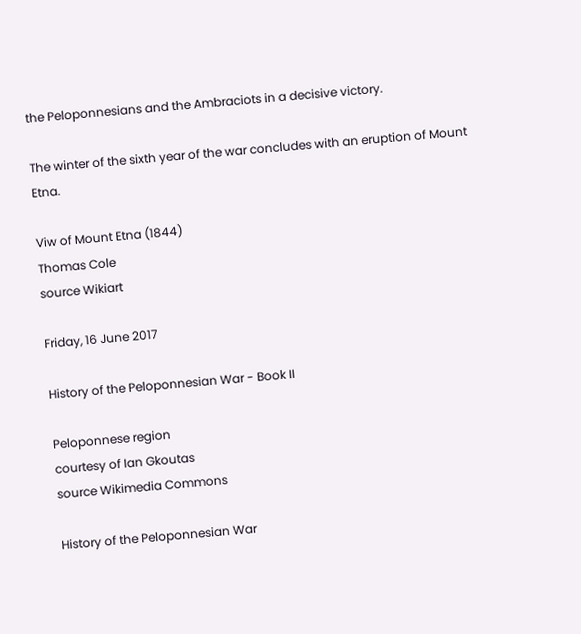the Peloponnesians and the Ambraciots in a decisive victory.

The winter of the sixth year of the war concludes with an eruption of Mount Etna.

Viw of Mount Etna (1844)
Thomas Cole
source Wikiart

Friday, 16 June 2017

History of the Peloponnesian War - Book II

Peloponnese region
courtesy of Ian Gkoutas
source Wikimedia Commons

History of the Peloponnesian War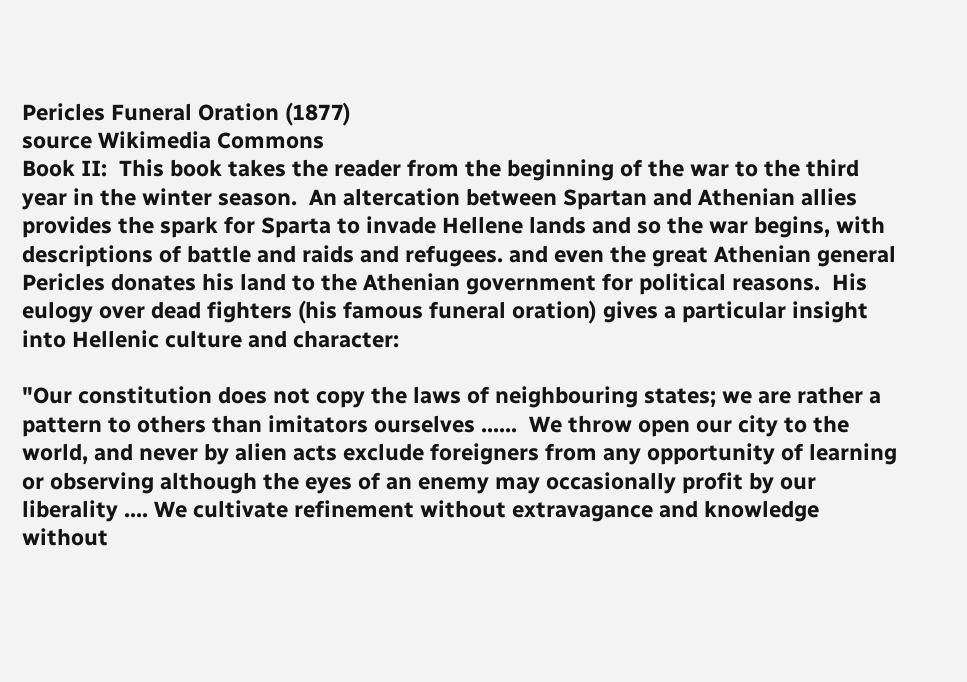Pericles Funeral Oration (1877)
source Wikimedia Commons
Book II:  This book takes the reader from the beginning of the war to the third year in the winter season.  An altercation between Spartan and Athenian allies provides the spark for Sparta to invade Hellene lands and so the war begins, with descriptions of battle and raids and refugees. and even the great Athenian general Pericles donates his land to the Athenian government for political reasons.  His eulogy over dead fighters (his famous funeral oration) gives a particular insight into Hellenic culture and character:

"Our constitution does not copy the laws of neighbouring states; we are rather a pattern to others than imitators ourselves ......  We throw open our city to the world, and never by alien acts exclude foreigners from any opportunity of learning or observing although the eyes of an enemy may occasionally profit by our liberality .... We cultivate refinement without extravagance and knowledge without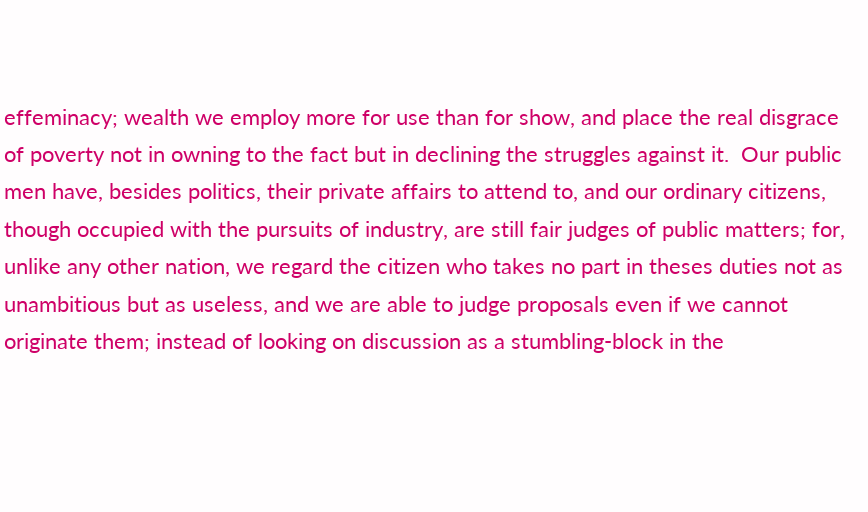effeminacy; wealth we employ more for use than for show, and place the real disgrace of poverty not in owning to the fact but in declining the struggles against it.  Our public men have, besides politics, their private affairs to attend to, and our ordinary citizens, though occupied with the pursuits of industry, are still fair judges of public matters; for, unlike any other nation, we regard the citizen who takes no part in theses duties not as unambitious but as useless, and we are able to judge proposals even if we cannot originate them; instead of looking on discussion as a stumbling-block in the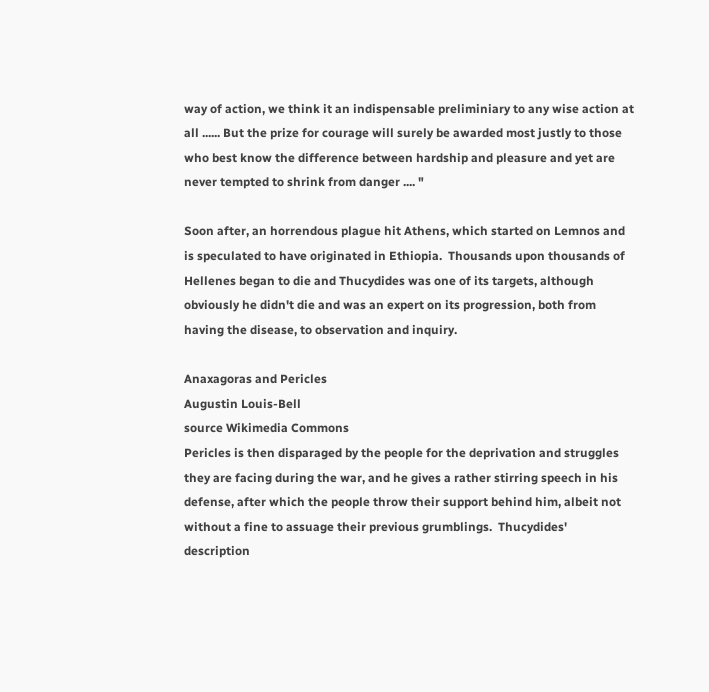way of action, we think it an indispensable preliminiary to any wise action at all ...... But the prize for courage will surely be awarded most justly to those who best know the difference between hardship and pleasure and yet are never tempted to shrink from danger .... "

Soon after, an horrendous plague hit Athens, which started on Lemnos and is speculated to have originated in Ethiopia.  Thousands upon thousands of Hellenes began to die and Thucydides was one of its targets, although obviously he didn't die and was an expert on its progression, both from having the disease, to observation and inquiry.

Anaxagoras and Pericles
Augustin Louis-Bell
source Wikimedia Commons
Pericles is then disparaged by the people for the deprivation and struggles they are facing during the war, and he gives a rather stirring speech in his defense, after which the people throw their support behind him, albeit not without a fine to assuage their previous grumblings.  Thucydides' description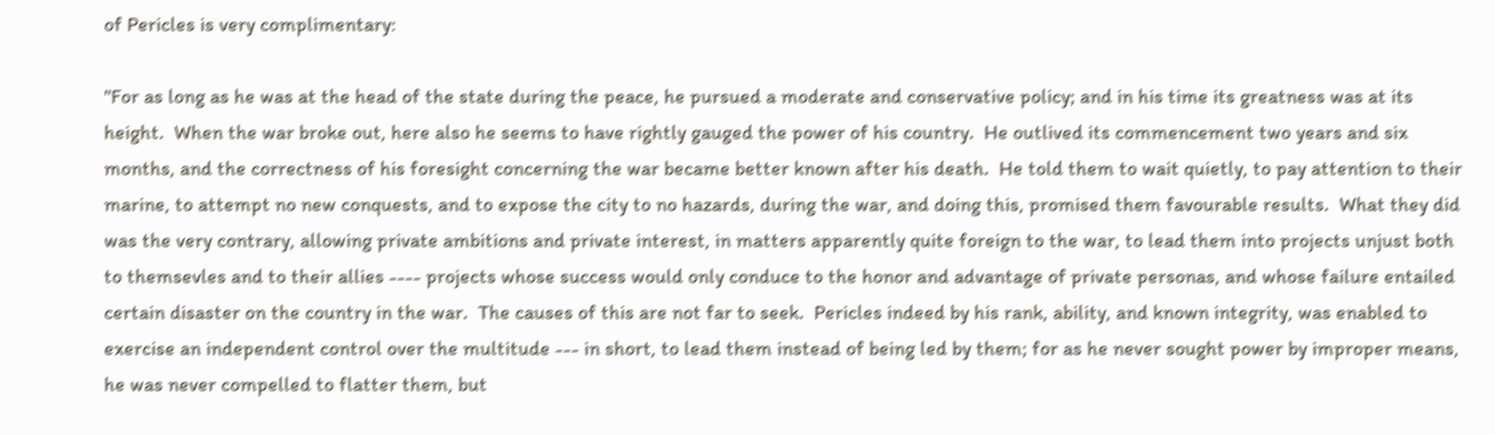of Pericles is very complimentary:

"For as long as he was at the head of the state during the peace, he pursued a moderate and conservative policy; and in his time its greatness was at its height.  When the war broke out, here also he seems to have rightly gauged the power of his country.  He outlived its commencement two years and six months, and the correctness of his foresight concerning the war became better known after his death.  He told them to wait quietly, to pay attention to their marine, to attempt no new conquests, and to expose the city to no hazards, during the war, and doing this, promised them favourable results.  What they did was the very contrary, allowing private ambitions and private interest, in matters apparently quite foreign to the war, to lead them into projects unjust both to themsevles and to their allies ---- projects whose success would only conduce to the honor and advantage of private personas, and whose failure entailed certain disaster on the country in the war.  The causes of this are not far to seek.  Pericles indeed by his rank, ability, and known integrity, was enabled to exercise an independent control over the multitude --- in short, to lead them instead of being led by them; for as he never sought power by improper means, he was never compelled to flatter them, but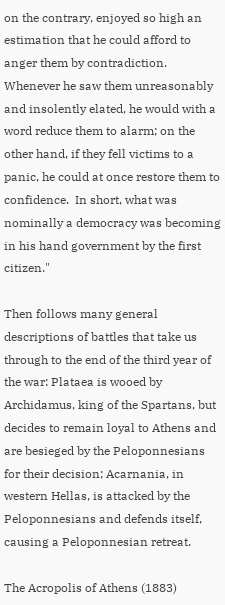on the contrary, enjoyed so high an estimation that he could afford to anger them by contradiction.  Whenever he saw them unreasonably and insolently elated, he would with a word reduce them to alarm; on the other hand, if they fell victims to a panic, he could at once restore them to confidence.  In short, what was nominally a democracy was becoming in his hand government by the first citizen."

Then follows many general descriptions of battles that take us through to the end of the third year of the war: Plataea is wooed by Archidamus, king of the Spartans, but decides to remain loyal to Athens and are besieged by the Peloponnesians for their decision; Acarnania, in western Hellas, is attacked by the Peloponnesians and defends itself, causing a Peloponnesian retreat.

The Acropolis of Athens (1883)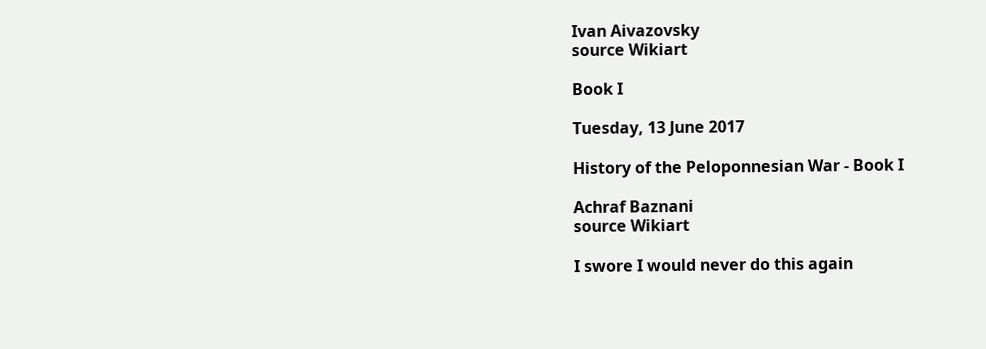Ivan Aivazovsky
source Wikiart

Book I

Tuesday, 13 June 2017

History of the Peloponnesian War - Book I

Achraf Baznani
source Wikiart

I swore I would never do this again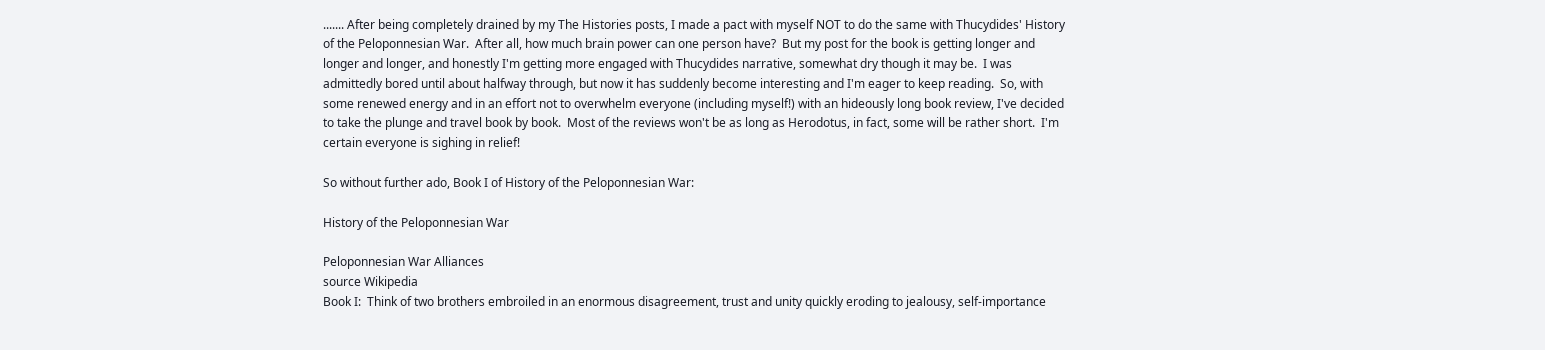....... After being completely drained by my The Histories posts, I made a pact with myself NOT to do the same with Thucydides' History of the Peloponnesian War.  After all, how much brain power can one person have?  But my post for the book is getting longer and longer and longer, and honestly I'm getting more engaged with Thucydides narrative, somewhat dry though it may be.  I was admittedly bored until about halfway through, but now it has suddenly become interesting and I'm eager to keep reading.  So, with some renewed energy and in an effort not to overwhelm everyone (including myself!) with an hideously long book review, I've decided to take the plunge and travel book by book.  Most of the reviews won't be as long as Herodotus, in fact, some will be rather short.  I'm certain everyone is sighing in relief!

So without further ado, Book I of History of the Peloponnesian War:

History of the Peloponnesian War

Peloponnesian War Alliances
source Wikipedia
Book I:  Think of two brothers embroiled in an enormous disagreement, trust and unity quickly eroding to jealousy, self-importance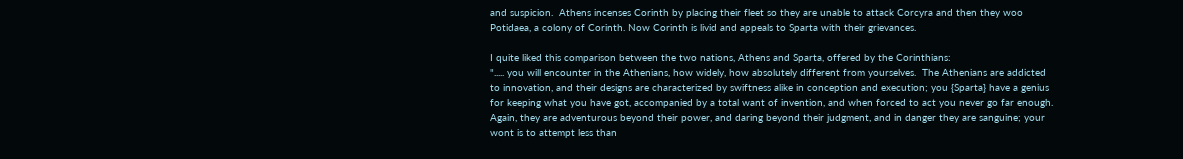and suspicion.  Athens incenses Corinth by placing their fleet so they are unable to attack Corcyra and then they woo Potidaea, a colony of Corinth. Now Corinth is livid and appeals to Sparta with their grievances.

I quite liked this comparison between the two nations, Athens and Sparta, offered by the Corinthians:
"..... you will encounter in the Athenians, how widely, how absolutely different from yourselves.  The Athenians are addicted to innovation, and their designs are characterized by swiftness alike in conception and execution; you {Sparta} have a genius for keeping what you have got, accompanied by a total want of invention, and when forced to act you never go far enough.  Again, they are adventurous beyond their power, and daring beyond their judgment, and in danger they are sanguine; your wont is to attempt less than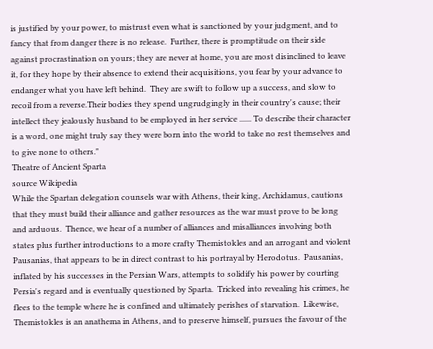is justified by your power, to mistrust even what is sanctioned by your judgment, and to fancy that from danger there is no release.  Further, there is promptitude on their side against procrastination on yours; they are never at home, you are most disinclined to leave it, for they hope by their absence to extend their acquisitions, you fear by your advance to endanger what you have left behind.  They are swift to follow up a success, and slow to recoil from a reverse.Their bodies they spend ungrudgingly in their country's cause; their intellect they jealously husband to be employed in her service ...... To describe their character is a word, one might truly say they were born into the world to take no rest themselves and to give none to others."
Theatre of Ancient Sparta
source Wikipedia
While the Spartan delegation counsels war with Athens, their king, Archidamus, cautions that they must build their alliance and gather resources as the war must prove to be long and arduous.  Thence, we hear of a number of alliances and misalliances involving both states plus further introductions to a more crafty Themistokles and an arrogant and violent Pausanias, that appears to be in direct contrast to his portrayal by Herodotus.  Pausanias, inflated by his successes in the Persian Wars, attempts to solidify his power by courting Persia's regard and is eventually questioned by Sparta.  Tricked into revealing his crimes, he flees to the temple where he is confined and ultimately perishes of starvation.  Likewise, Themistokles is an anathema in Athens, and to preserve himself, pursues the favour of the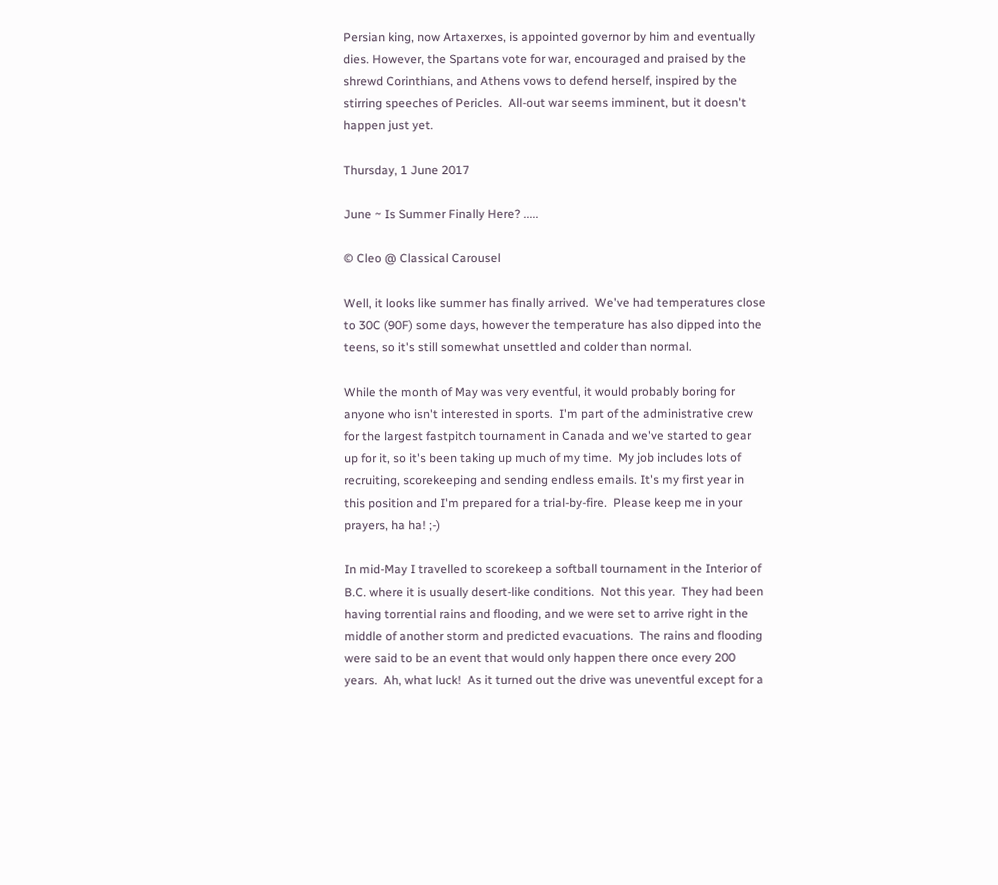Persian king, now Artaxerxes, is appointed governor by him and eventually dies. However, the Spartans vote for war, encouraged and praised by the shrewd Corinthians, and Athens vows to defend herself, inspired by the stirring speeches of Pericles.  All-out war seems imminent, but it doesn't happen just yet.

Thursday, 1 June 2017

June ~ Is Summer Finally Here? .....

© Cleo @ Classical Carousel

Well, it looks like summer has finally arrived.  We've had temperatures close to 30C (90F) some days, however the temperature has also dipped into the teens, so it's still somewhat unsettled and colder than normal.

While the month of May was very eventful, it would probably boring for anyone who isn't interested in sports.  I'm part of the administrative crew for the largest fastpitch tournament in Canada and we've started to gear up for it, so it's been taking up much of my time.  My job includes lots of recruiting, scorekeeping and sending endless emails. It's my first year in this position and I'm prepared for a trial-by-fire.  Please keep me in your prayers, ha ha! ;-)

In mid-May I travelled to scorekeep a softball tournament in the Interior of B.C. where it is usually desert-like conditions.  Not this year.  They had been having torrential rains and flooding, and we were set to arrive right in the middle of another storm and predicted evacuations.  The rains and flooding were said to be an event that would only happen there once every 200 years.  Ah, what luck!  As it turned out the drive was uneventful except for a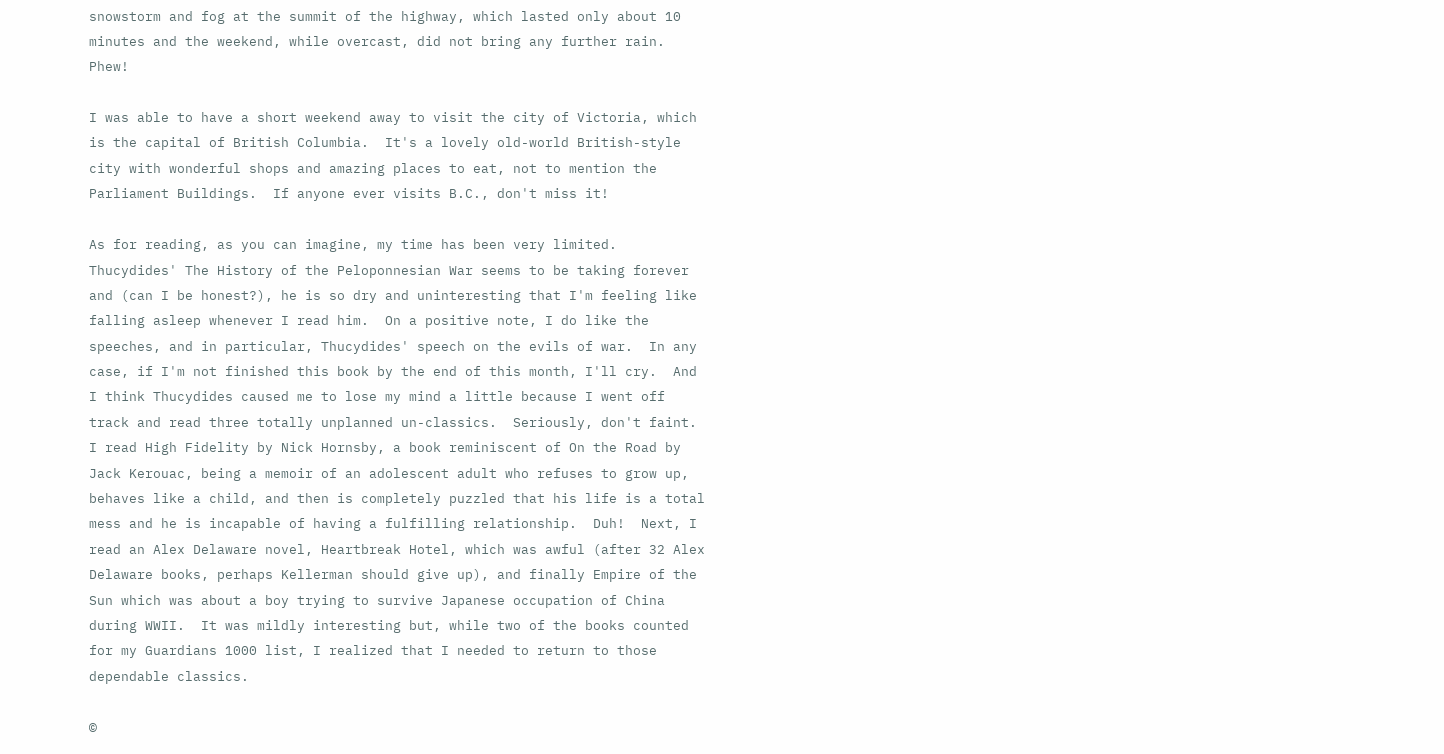snowstorm and fog at the summit of the highway, which lasted only about 10 minutes and the weekend, while overcast, did not bring any further rain.  Phew!

I was able to have a short weekend away to visit the city of Victoria, which is the capital of British Columbia.  It's a lovely old-world British-style city with wonderful shops and amazing places to eat, not to mention the Parliament Buildings.  If anyone ever visits B.C., don't miss it!

As for reading, as you can imagine, my time has been very limited.  Thucydides' The History of the Peloponnesian War seems to be taking forever and (can I be honest?), he is so dry and uninteresting that I'm feeling like falling asleep whenever I read him.  On a positive note, I do like the speeches, and in particular, Thucydides' speech on the evils of war.  In any case, if I'm not finished this book by the end of this month, I'll cry.  And I think Thucydides caused me to lose my mind a little because I went off track and read three totally unplanned un-classics.  Seriously, don't faint.  I read High Fidelity by Nick Hornsby, a book reminiscent of On the Road by Jack Kerouac, being a memoir of an adolescent adult who refuses to grow up, behaves like a child, and then is completely puzzled that his life is a total mess and he is incapable of having a fulfilling relationship.  Duh!  Next, I read an Alex Delaware novel, Heartbreak Hotel, which was awful (after 32 Alex Delaware books, perhaps Kellerman should give up), and finally Empire of the Sun which was about a boy trying to survive Japanese occupation of China during WWII.  It was mildly interesting but, while two of the books counted for my Guardians 1000 list, I realized that I needed to return to those dependable classics.

©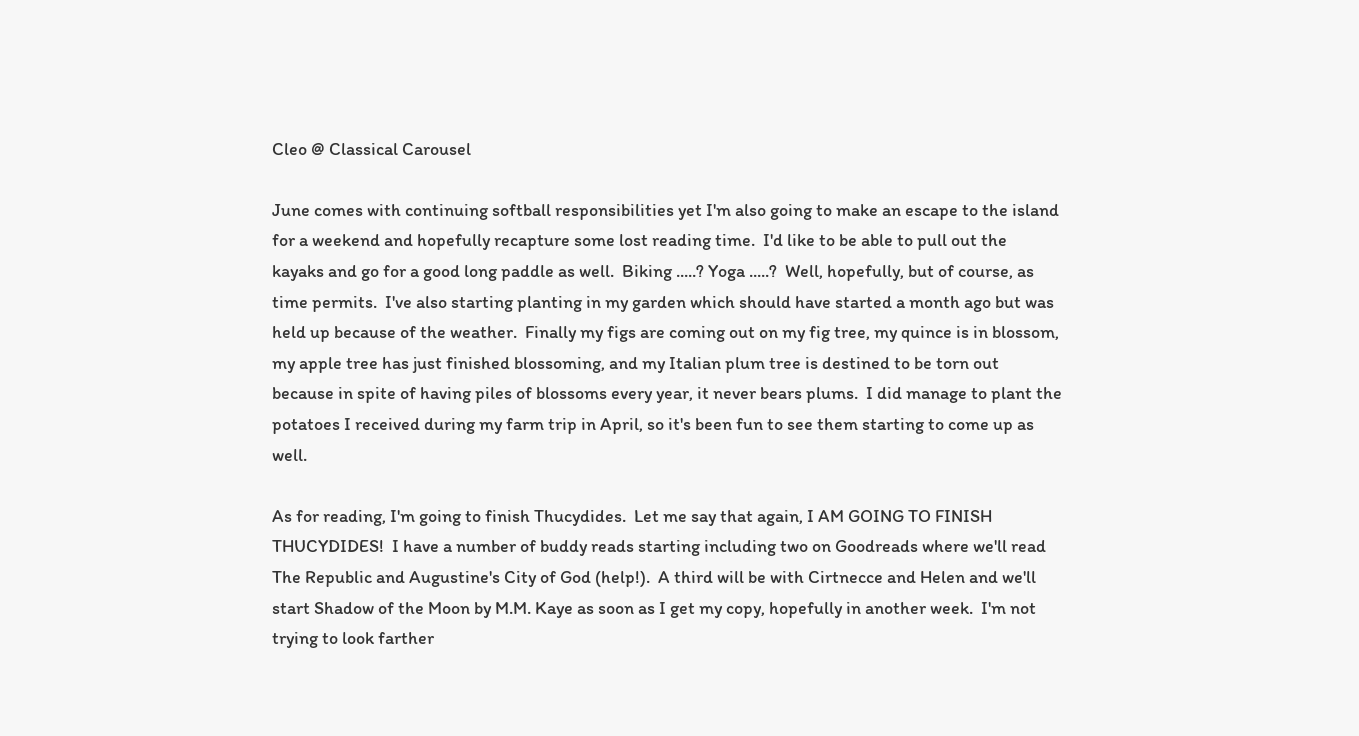Cleo @ Classical Carousel

June comes with continuing softball responsibilities yet I'm also going to make an escape to the island for a weekend and hopefully recapture some lost reading time.  I'd like to be able to pull out the kayaks and go for a good long paddle as well.  Biking .....? Yoga .....?  Well, hopefully, but of course, as time permits.  I've also starting planting in my garden which should have started a month ago but was held up because of the weather.  Finally my figs are coming out on my fig tree, my quince is in blossom, my apple tree has just finished blossoming, and my Italian plum tree is destined to be torn out because in spite of having piles of blossoms every year, it never bears plums.  I did manage to plant the potatoes I received during my farm trip in April, so it's been fun to see them starting to come up as well.

As for reading, I'm going to finish Thucydides.  Let me say that again, I AM GOING TO FINISH THUCYDIDES!  I have a number of buddy reads starting including two on Goodreads where we'll read The Republic and Augustine's City of God (help!).  A third will be with Cirtnecce and Helen and we'll start Shadow of the Moon by M.M. Kaye as soon as I get my copy, hopefully in another week.  I'm not trying to look farther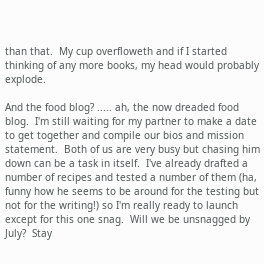than that.  My cup overfloweth and if I started thinking of any more books, my head would probably explode.

And the food blog? ..... ah, the now dreaded food blog.  I'm still waiting for my partner to make a date to get together and compile our bios and mission statement.  Both of us are very busy but chasing him down can be a task in itself.  I've already drafted a number of recipes and tested a number of them (ha, funny how he seems to be around for the testing but not for the writing!) so I'm really ready to launch except for this one snag.  Will we be unsnagged by July?  Stay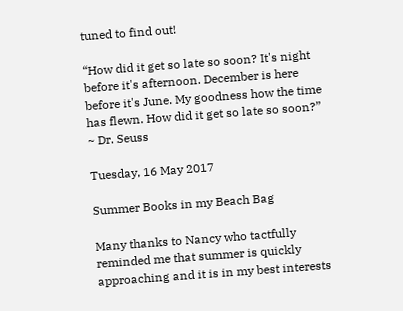tuned to find out!

“How did it get so late so soon? It's night before it's afternoon. December is here before it's June. My goodness how the time has flewn. How did it get so late so soon?”  ~ Dr. Seuss

Tuesday, 16 May 2017

Summer Books in my Beach Bag

Many thanks to Nancy who tactfully reminded me that summer is quickly approaching and it is in my best interests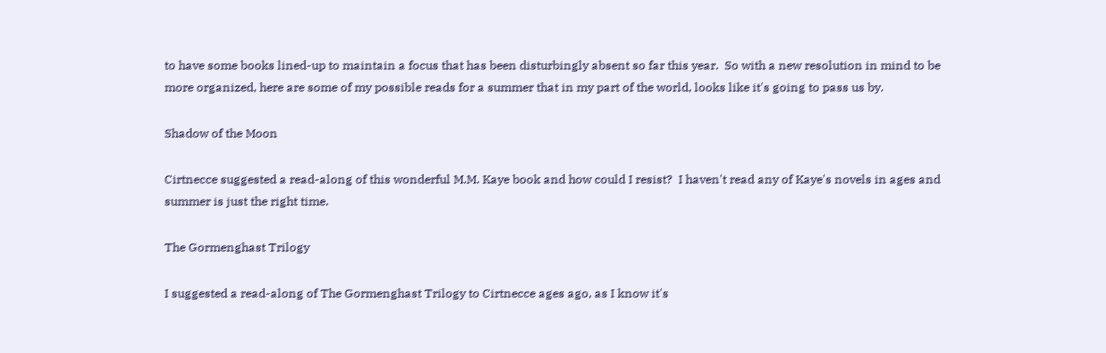to have some books lined-up to maintain a focus that has been disturbingly absent so far this year.  So with a new resolution in mind to be more organized, here are some of my possible reads for a summer that in my part of the world, looks like it's going to pass us by.

Shadow of the Moon

Cirtnecce suggested a read-along of this wonderful M.M. Kaye book and how could I resist?  I haven't read any of Kaye's novels in ages and summer is just the right time.

The Gormenghast Trilogy

I suggested a read-along of The Gormenghast Trilogy to Cirtnecce ages ago, as I know it's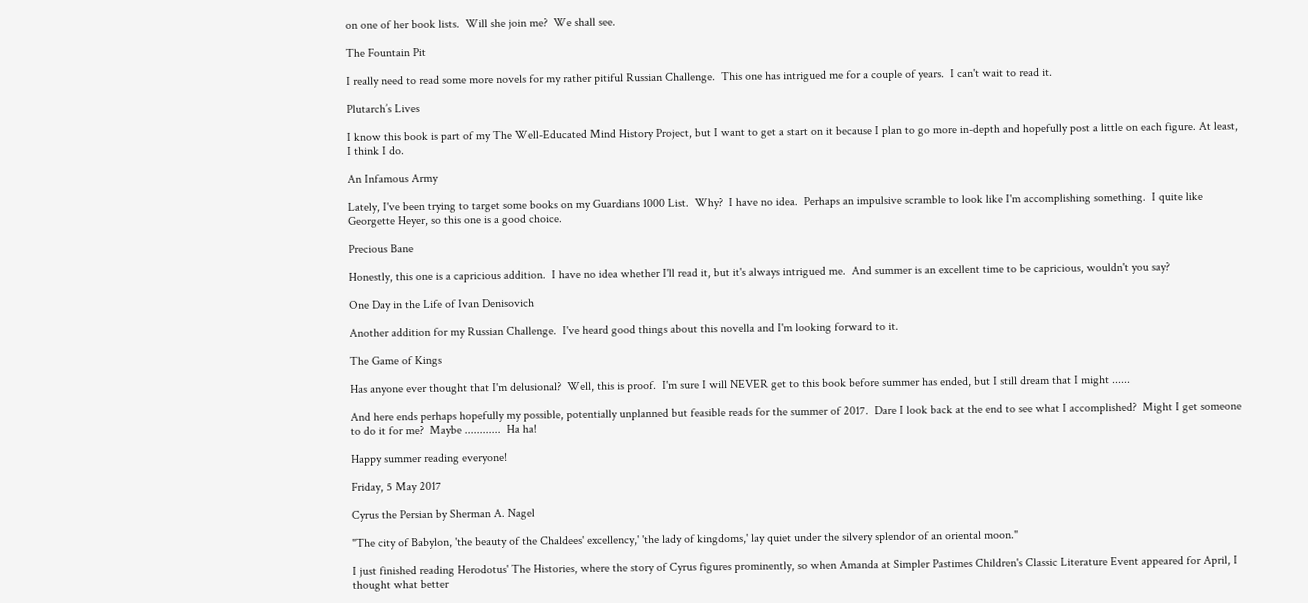on one of her book lists.  Will she join me?  We shall see.

The Fountain Pit

I really need to read some more novels for my rather pitiful Russian Challenge.  This one has intrigued me for a couple of years.  I can't wait to read it.

Plutarch’s Lives

I know this book is part of my The Well-Educated Mind History Project, but I want to get a start on it because I plan to go more in-depth and hopefully post a little on each figure. At least, I think I do.

An Infamous Army

Lately, I've been trying to target some books on my Guardians 1000 List.  Why?  I have no idea.  Perhaps an impulsive scramble to look like I'm accomplishing something.  I quite like Georgette Heyer, so this one is a good choice.

Precious Bane

Honestly, this one is a capricious addition.  I have no idea whether I'll read it, but it's always intrigued me.  And summer is an excellent time to be capricious, wouldn't you say?

One Day in the Life of Ivan Denisovich

Another addition for my Russian Challenge.  I've heard good things about this novella and I'm looking forward to it.

The Game of Kings

Has anyone ever thought that I'm delusional?  Well, this is proof.  I'm sure I will NEVER get to this book before summer has ended, but I still dream that I might ......

And here ends perhaps hopefully my possible, potentially unplanned but feasible reads for the summer of 2017.  Dare I look back at the end to see what I accomplished?  Might I get someone to do it for me?  Maybe ............  Ha ha!

Happy summer reading everyone!

Friday, 5 May 2017

Cyrus the Persian by Sherman A. Nagel

"The city of Babylon, 'the beauty of the Chaldees' excellency,' 'the lady of kingdoms,' lay quiet under the silvery splendor of an oriental moon."

I just finished reading Herodotus' The Histories, where the story of Cyrus figures prominently, so when Amanda at Simpler Pastimes Children's Classic Literature Event appeared for April, I thought what better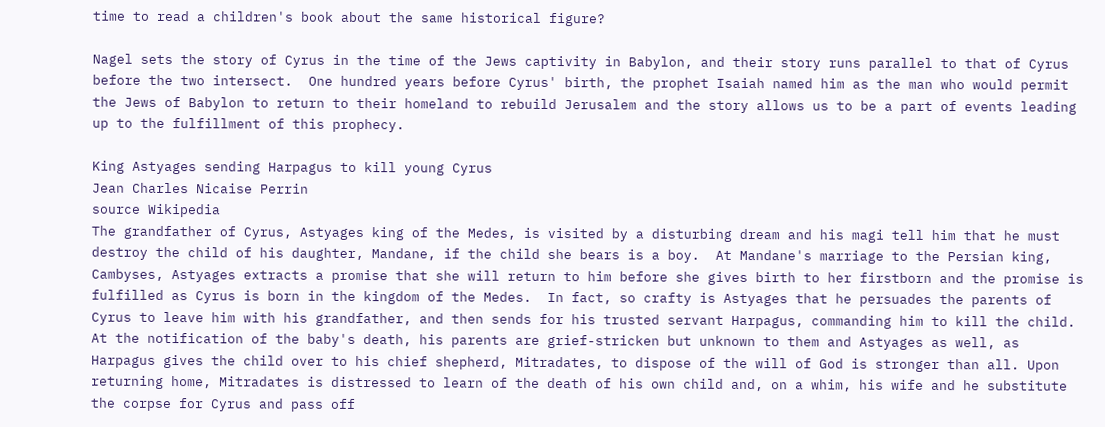time to read a children's book about the same historical figure?

Nagel sets the story of Cyrus in the time of the Jews captivity in Babylon, and their story runs parallel to that of Cyrus before the two intersect.  One hundred years before Cyrus' birth, the prophet Isaiah named him as the man who would permit the Jews of Babylon to return to their homeland to rebuild Jerusalem and the story allows us to be a part of events leading up to the fulfillment of this prophecy.

King Astyages sending Harpagus to kill young Cyrus
Jean Charles Nicaise Perrin
source Wikipedia
The grandfather of Cyrus, Astyages king of the Medes, is visited by a disturbing dream and his magi tell him that he must destroy the child of his daughter, Mandane, if the child she bears is a boy.  At Mandane's marriage to the Persian king, Cambyses, Astyages extracts a promise that she will return to him before she gives birth to her firstborn and the promise is fulfilled as Cyrus is born in the kingdom of the Medes.  In fact, so crafty is Astyages that he persuades the parents of Cyrus to leave him with his grandfather, and then sends for his trusted servant Harpagus, commanding him to kill the child.  At the notification of the baby's death, his parents are grief-stricken but unknown to them and Astyages as well, as Harpagus gives the child over to his chief shepherd, Mitradates, to dispose of the will of God is stronger than all. Upon returning home, Mitradates is distressed to learn of the death of his own child and, on a whim, his wife and he substitute the corpse for Cyrus and pass off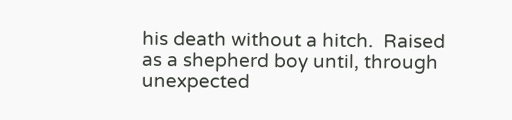his death without a hitch.  Raised as a shepherd boy until, through unexpected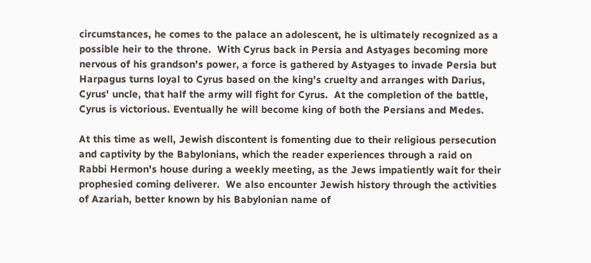circumstances, he comes to the palace an adolescent, he is ultimately recognized as a possible heir to the throne.  With Cyrus back in Persia and Astyages becoming more nervous of his grandson's power, a force is gathered by Astyages to invade Persia but Harpagus turns loyal to Cyrus based on the king's cruelty and arranges with Darius, Cyrus' uncle, that half the army will fight for Cyrus.  At the completion of the battle, Cyrus is victorious. Eventually he will become king of both the Persians and Medes.

At this time as well, Jewish discontent is fomenting due to their religious persecution and captivity by the Babylonians, which the reader experiences through a raid on Rabbi Hermon's house during a weekly meeting, as the Jews impatiently wait for their prophesied coming deliverer.  We also encounter Jewish history through the activities of Azariah, better known by his Babylonian name of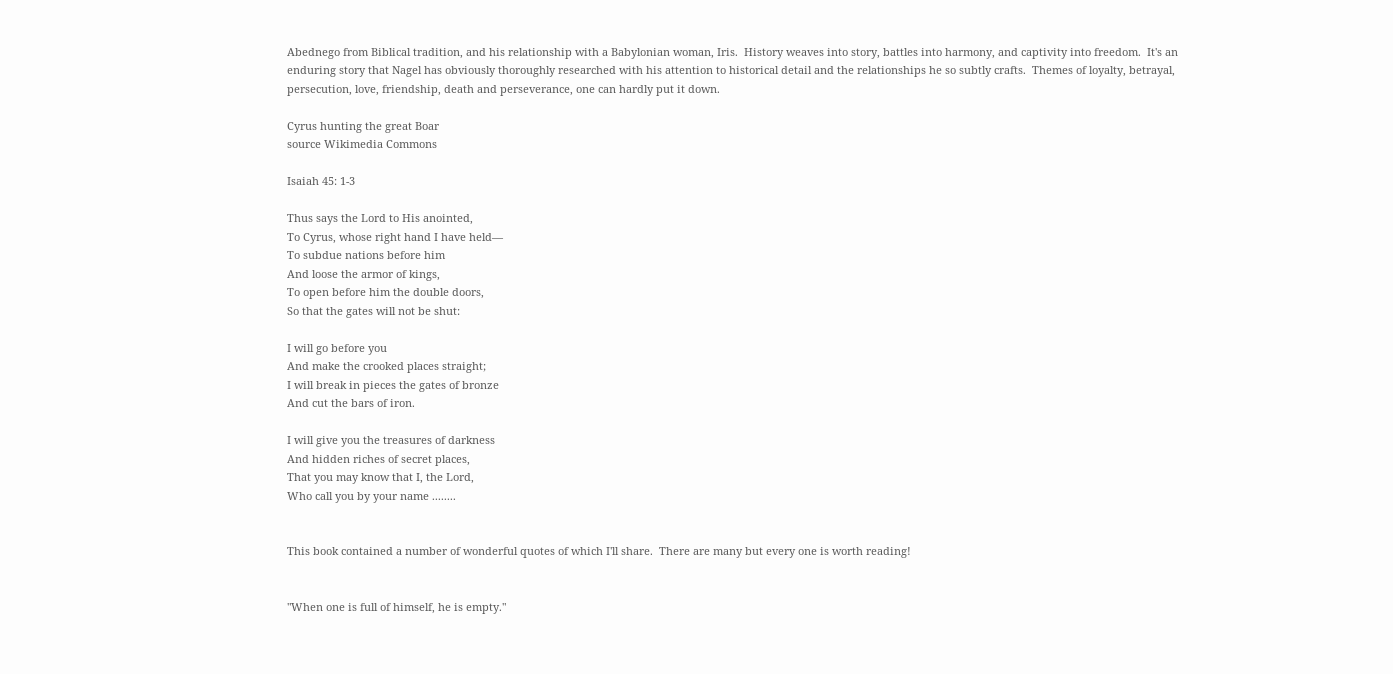Abednego from Biblical tradition, and his relationship with a Babylonian woman, Iris.  History weaves into story, battles into harmony, and captivity into freedom.  It's an enduring story that Nagel has obviously thoroughly researched with his attention to historical detail and the relationships he so subtly crafts.  Themes of loyalty, betrayal, persecution, love, friendship, death and perseverance, one can hardly put it down.

Cyrus hunting the great Boar
source Wikimedia Commons

Isaiah 45: 1-3

Thus says the Lord to His anointed,
To Cyrus, whose right hand I have held—
To subdue nations before him
And loose the armor of kings,
To open before him the double doors,
So that the gates will not be shut:

I will go before you
And make the crooked places straight;
I will break in pieces the gates of bronze
And cut the bars of iron.

I will give you the treasures of darkness
And hidden riches of secret places,
That you may know that I, the Lord,
Who call you by your name ........


This book contained a number of wonderful quotes of which I'll share.  There are many but every one is worth reading!


"When one is full of himself, he is empty."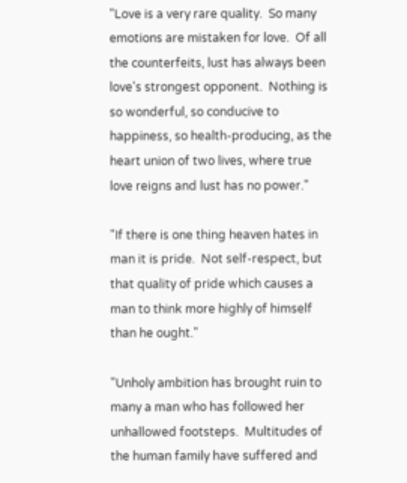"Love is a very rare quality.  So many emotions are mistaken for love.  Of all the counterfeits, lust has always been love's strongest opponent.  Nothing is so wonderful, so conducive to happiness, so health-producing, as the heart union of two lives, where true love reigns and lust has no power."

"If there is one thing heaven hates in man it is pride.  Not self-respect, but that quality of pride which causes a man to think more highly of himself than he ought."

"Unholy ambition has brought ruin to many a man who has followed her unhallowed footsteps.  Multitudes of the human family have suffered and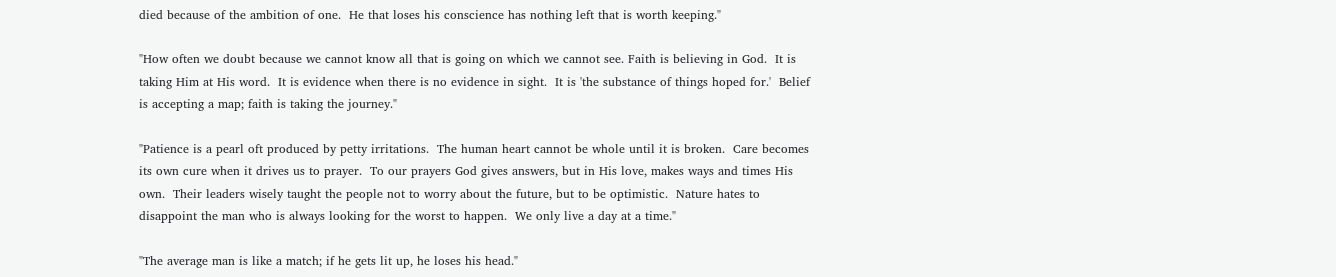died because of the ambition of one.  He that loses his conscience has nothing left that is worth keeping."

"How often we doubt because we cannot know all that is going on which we cannot see. Faith is believing in God.  It is taking Him at His word.  It is evidence when there is no evidence in sight.  It is 'the substance of things hoped for.'  Belief is accepting a map; faith is taking the journey."

"Patience is a pearl oft produced by petty irritations.  The human heart cannot be whole until it is broken.  Care becomes its own cure when it drives us to prayer.  To our prayers God gives answers, but in His love, makes ways and times His own.  Their leaders wisely taught the people not to worry about the future, but to be optimistic.  Nature hates to disappoint the man who is always looking for the worst to happen.  We only live a day at a time."

"The average man is like a match; if he gets lit up, he loses his head."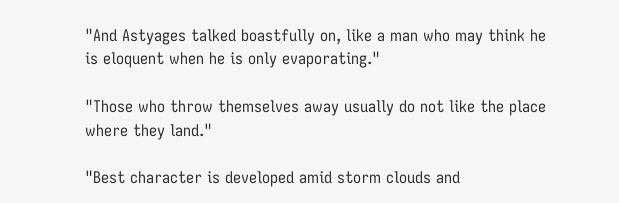"And Astyages talked boastfully on, like a man who may think he is eloquent when he is only evaporating."

"Those who throw themselves away usually do not like the place where they land."

"Best character is developed amid storm clouds and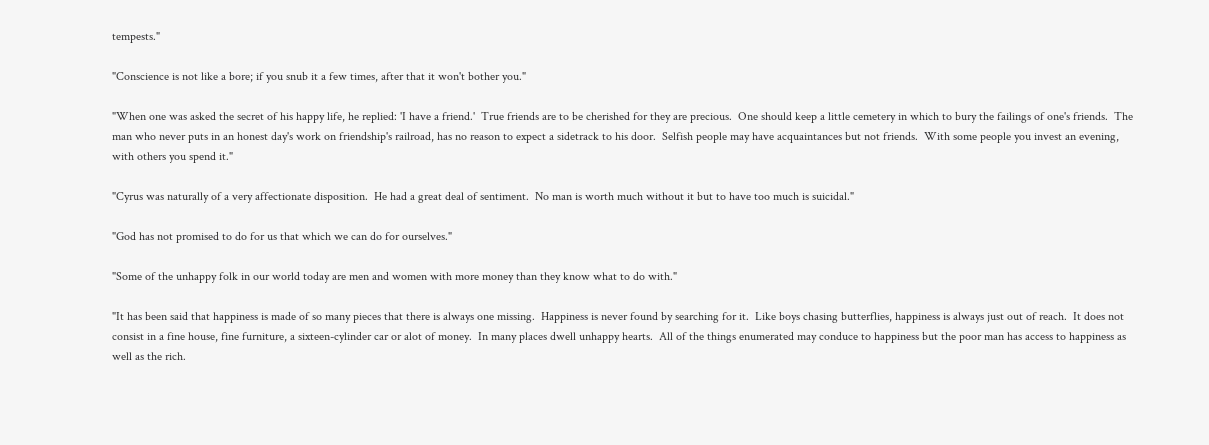tempests."

"Conscience is not like a bore; if you snub it a few times, after that it won't bother you."

"When one was asked the secret of his happy life, he replied: 'I have a friend.'  True friends are to be cherished for they are precious.  One should keep a little cemetery in which to bury the failings of one's friends.  The man who never puts in an honest day's work on friendship's railroad, has no reason to expect a sidetrack to his door.  Selfish people may have acquaintances but not friends.  With some people you invest an evening, with others you spend it."

"Cyrus was naturally of a very affectionate disposition.  He had a great deal of sentiment.  No man is worth much without it but to have too much is suicidal."

"God has not promised to do for us that which we can do for ourselves."

"Some of the unhappy folk in our world today are men and women with more money than they know what to do with."

"It has been said that happiness is made of so many pieces that there is always one missing.  Happiness is never found by searching for it.  Like boys chasing butterflies, happiness is always just out of reach.  It does not consist in a fine house, fine furniture, a sixteen-cylinder car or alot of money.  In many places dwell unhappy hearts.  All of the things enumerated may conduce to happiness but the poor man has access to happiness as well as the rich.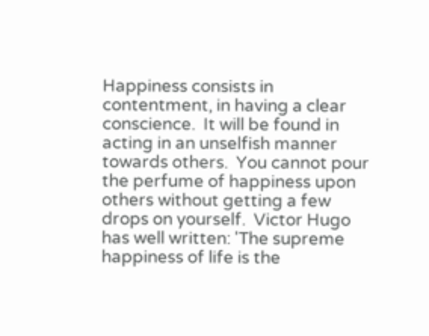Happiness consists in contentment, in having a clear conscience.  It will be found in acting in an unselfish manner towards others.  You cannot pour the perfume of happiness upon others without getting a few drops on yourself.  Victor Hugo has well written: 'The supreme happiness of life is the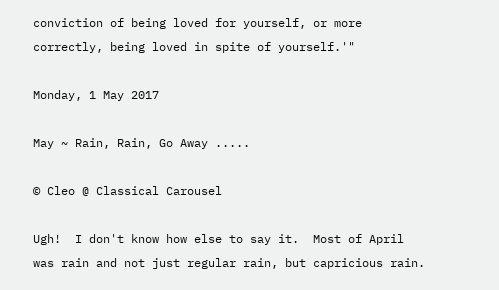conviction of being loved for yourself, or more correctly, being loved in spite of yourself.'"

Monday, 1 May 2017

May ~ Rain, Rain, Go Away .....

© Cleo @ Classical Carousel

Ugh!  I don't know how else to say it.  Most of April was rain and not just regular rain, but capricious rain.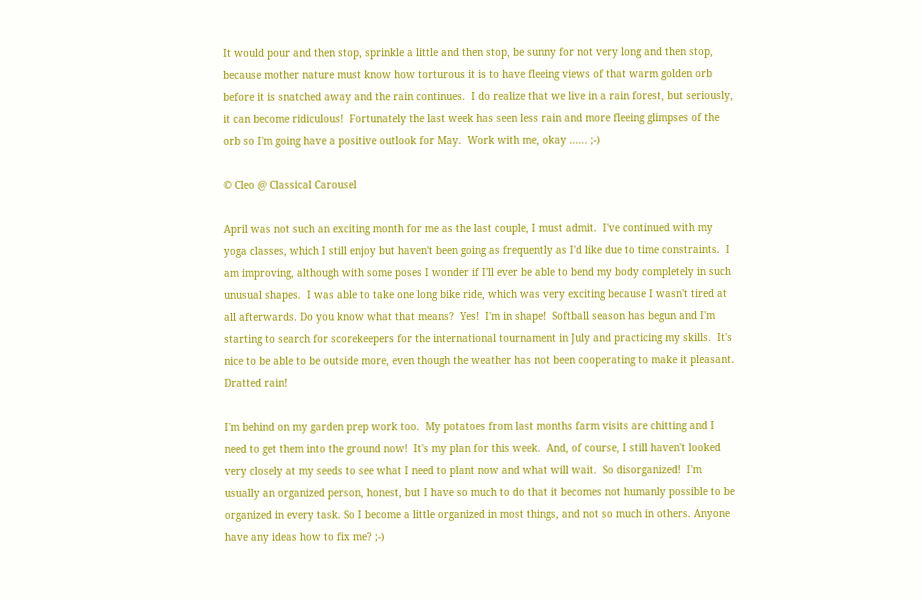It would pour and then stop, sprinkle a little and then stop, be sunny for not very long and then stop, because mother nature must know how torturous it is to have fleeing views of that warm golden orb before it is snatched away and the rain continues.  I do realize that we live in a rain forest, but seriously, it can become ridiculous!  Fortunately the last week has seen less rain and more fleeing glimpses of the orb so I'm going have a positive outlook for May.  Work with me, okay ...... ;-)

© Cleo @ Classical Carousel

April was not such an exciting month for me as the last couple, I must admit.  I've continued with my yoga classes, which I still enjoy but haven't been going as frequently as I'd like due to time constraints.  I am improving, although with some poses I wonder if I'll ever be able to bend my body completely in such unusual shapes.  I was able to take one long bike ride, which was very exciting because I wasn't tired at all afterwards. Do you know what that means?  Yes!  I'm in shape!  Softball season has begun and I'm starting to search for scorekeepers for the international tournament in July and practicing my skills.  It's nice to be able to be outside more, even though the weather has not been cooperating to make it pleasant.  Dratted rain!

I'm behind on my garden prep work too.  My potatoes from last months farm visits are chitting and I need to get them into the ground now!  It's my plan for this week.  And, of course, I still haven't looked very closely at my seeds to see what I need to plant now and what will wait.  So disorganized!  I'm usually an organized person, honest, but I have so much to do that it becomes not humanly possible to be organized in every task. So I become a little organized in most things, and not so much in others. Anyone have any ideas how to fix me? ;-)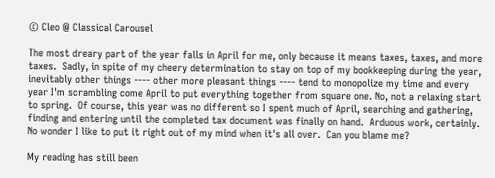© Cleo @ Classical Carousel

The most dreary part of the year falls in April for me, only because it means taxes, taxes, and more taxes.  Sadly, in spite of my cheery determination to stay on top of my bookkeeping during the year, inevitably other things ---- other more pleasant things ---- tend to monopolize my time and every year I'm scrambling come April to put everything together from square one. No, not a relaxing start to spring.  Of course, this year was no different so I spent much of April, searching and gathering, finding and entering until the completed tax document was finally on hand.  Arduous work, certainly. No wonder I like to put it right out of my mind when it's all over.  Can you blame me?

My reading has still been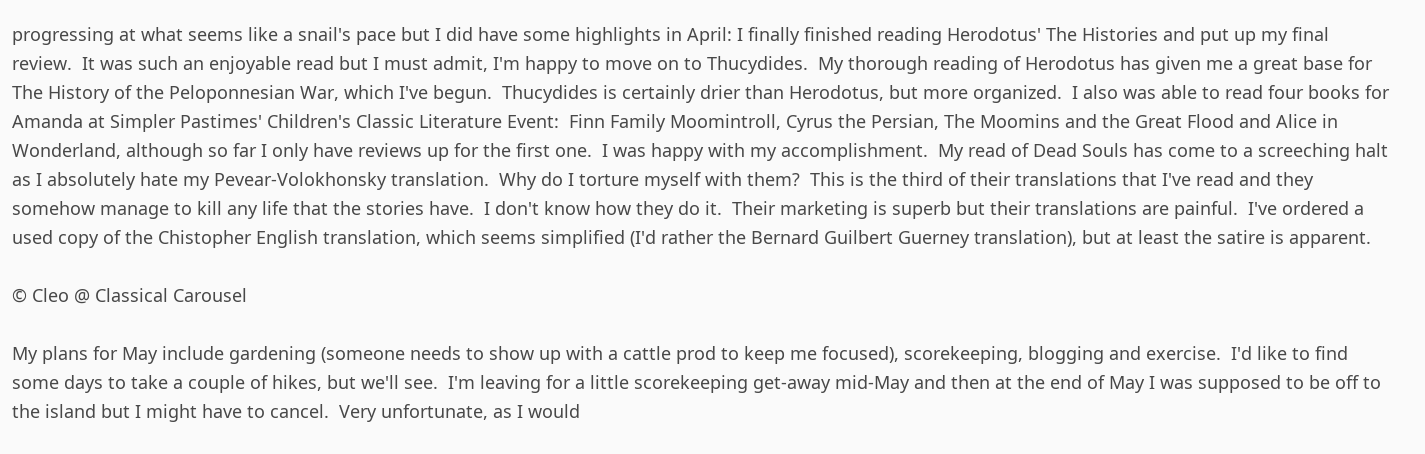progressing at what seems like a snail's pace but I did have some highlights in April: I finally finished reading Herodotus' The Histories and put up my final review.  It was such an enjoyable read but I must admit, I'm happy to move on to Thucydides.  My thorough reading of Herodotus has given me a great base for The History of the Peloponnesian War, which I've begun.  Thucydides is certainly drier than Herodotus, but more organized.  I also was able to read four books for Amanda at Simpler Pastimes' Children's Classic Literature Event:  Finn Family Moomintroll, Cyrus the Persian, The Moomins and the Great Flood and Alice in Wonderland, although so far I only have reviews up for the first one.  I was happy with my accomplishment.  My read of Dead Souls has come to a screeching halt as I absolutely hate my Pevear-Volokhonsky translation.  Why do I torture myself with them?  This is the third of their translations that I've read and they somehow manage to kill any life that the stories have.  I don't know how they do it.  Their marketing is superb but their translations are painful.  I've ordered a used copy of the Chistopher English translation, which seems simplified (I'd rather the Bernard Guilbert Guerney translation), but at least the satire is apparent.

© Cleo @ Classical Carousel

My plans for May include gardening (someone needs to show up with a cattle prod to keep me focused), scorekeeping, blogging and exercise.  I'd like to find some days to take a couple of hikes, but we'll see.  I'm leaving for a little scorekeeping get-away mid-May and then at the end of May I was supposed to be off to the island but I might have to cancel.  Very unfortunate, as I would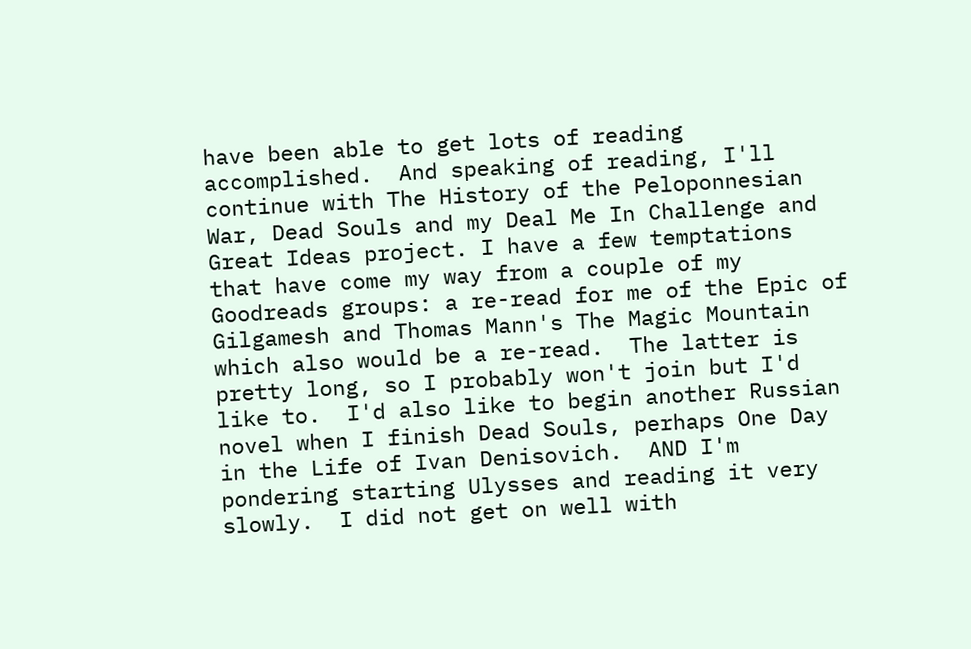have been able to get lots of reading accomplished.  And speaking of reading, I'll continue with The History of the Peloponnesian War, Dead Souls and my Deal Me In Challenge and Great Ideas project. I have a few temptations that have come my way from a couple of my Goodreads groups: a re-read for me of the Epic of Gilgamesh and Thomas Mann's The Magic Mountain which also would be a re-read.  The latter is pretty long, so I probably won't join but I'd like to.  I'd also like to begin another Russian novel when I finish Dead Souls, perhaps One Day in the Life of Ivan Denisovich.  AND I'm pondering starting Ulysses and reading it very slowly.  I did not get on well with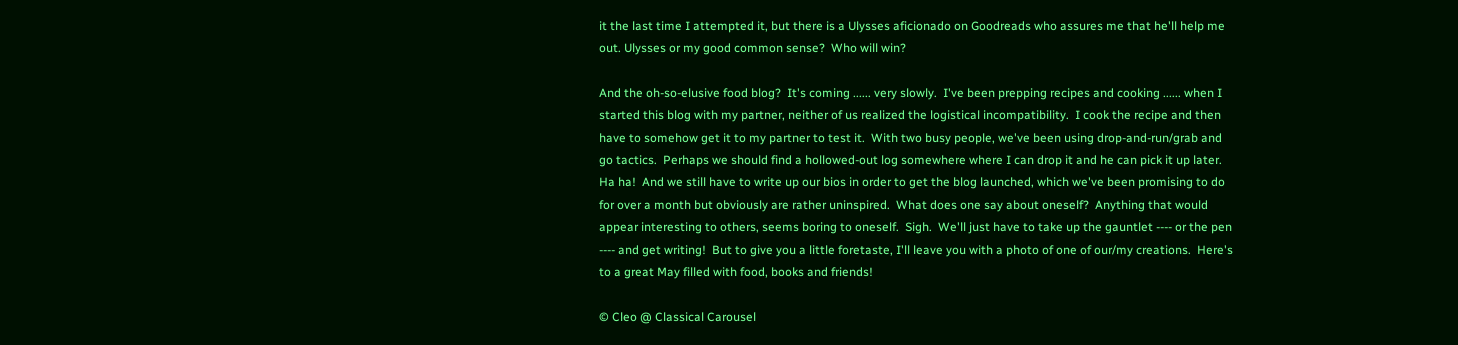it the last time I attempted it, but there is a Ulysses aficionado on Goodreads who assures me that he'll help me out. Ulysses or my good common sense?  Who will win?

And the oh-so-elusive food blog?  It's coming ...... very slowly.  I've been prepping recipes and cooking ...... when I started this blog with my partner, neither of us realized the logistical incompatibility.  I cook the recipe and then have to somehow get it to my partner to test it.  With two busy people, we've been using drop-and-run/grab and go tactics.  Perhaps we should find a hollowed-out log somewhere where I can drop it and he can pick it up later.  Ha ha!  And we still have to write up our bios in order to get the blog launched, which we've been promising to do for over a month but obviously are rather uninspired.  What does one say about oneself?  Anything that would appear interesting to others, seems boring to oneself.  Sigh.  We'll just have to take up the gauntlet ---- or the pen ---- and get writing!  But to give you a little foretaste, I'll leave you with a photo of one of our/my creations.  Here's to a great May filled with food, books and friends!

© Cleo @ Classical Carousel